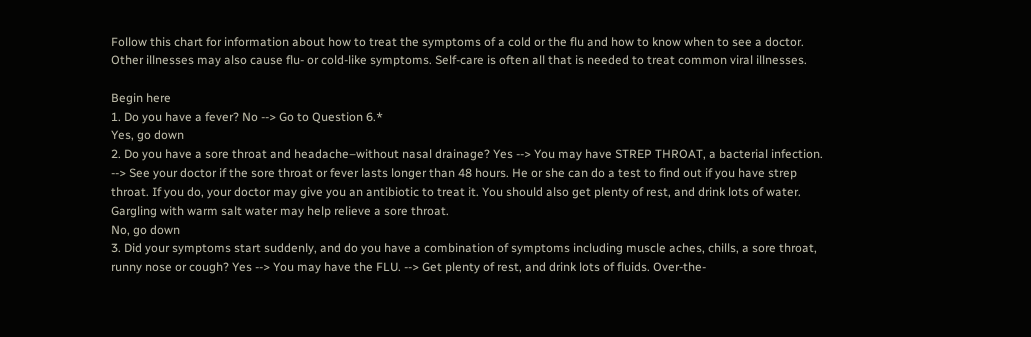Follow this chart for information about how to treat the symptoms of a cold or the flu and how to know when to see a doctor. Other illnesses may also cause flu- or cold-like symptoms. Self-care is often all that is needed to treat common viral illnesses.

Begin here
1. Do you have a fever? No --> Go to Question 6.*
Yes, go down
2. Do you have a sore throat and headache–without nasal drainage? Yes --> You may have STREP THROAT, a bacterial infection. --> See your doctor if the sore throat or fever lasts longer than 48 hours. He or she can do a test to find out if you have strep throat. If you do, your doctor may give you an antibiotic to treat it. You should also get plenty of rest, and drink lots of water. Gargling with warm salt water may help relieve a sore throat.
No, go down
3. Did your symptoms start suddenly, and do you have a combination of symptoms including muscle aches, chills, a sore throat, runny nose or cough? Yes --> You may have the FLU. --> Get plenty of rest, and drink lots of fluids. Over-the-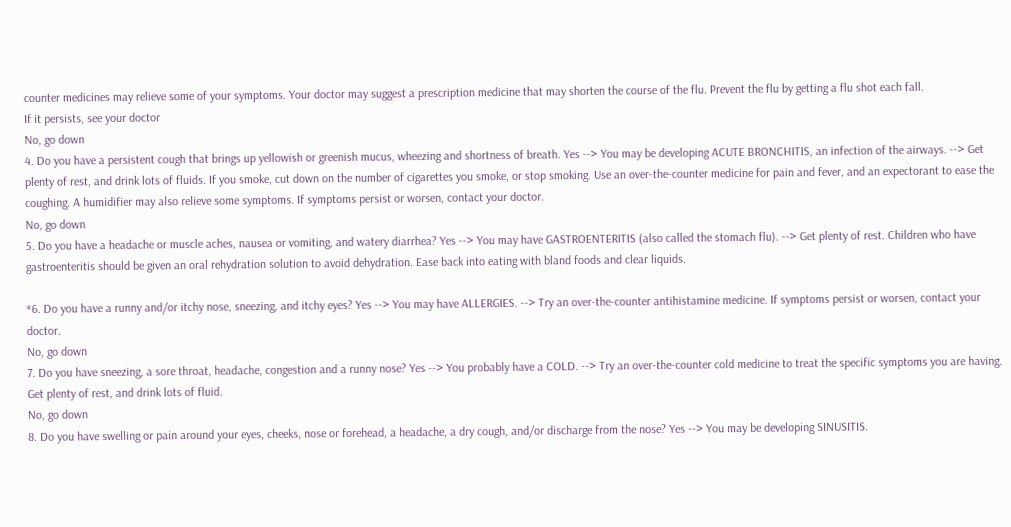counter medicines may relieve some of your symptoms. Your doctor may suggest a prescription medicine that may shorten the course of the flu. Prevent the flu by getting a flu shot each fall.
If it persists, see your doctor
No, go down
4. Do you have a persistent cough that brings up yellowish or greenish mucus, wheezing and shortness of breath. Yes --> You may be developing ACUTE BRONCHITIS, an infection of the airways. --> Get plenty of rest, and drink lots of fluids. If you smoke, cut down on the number of cigarettes you smoke, or stop smoking. Use an over-the-counter medicine for pain and fever, and an expectorant to ease the coughing. A humidifier may also relieve some symptoms. If symptoms persist or worsen, contact your doctor.
No, go down
5. Do you have a headache or muscle aches, nausea or vomiting, and watery diarrhea? Yes --> You may have GASTROENTERITIS (also called the stomach flu). --> Get plenty of rest. Children who have gastroenteritis should be given an oral rehydration solution to avoid dehydration. Ease back into eating with bland foods and clear liquids.

*6. Do you have a runny and/or itchy nose, sneezing, and itchy eyes? Yes --> You may have ALLERGIES. --> Try an over-the-counter antihistamine medicine. If symptoms persist or worsen, contact your doctor.
No, go down
7. Do you have sneezing, a sore throat, headache, congestion and a runny nose? Yes --> You probably have a COLD. --> Try an over-the-counter cold medicine to treat the specific symptoms you are having. Get plenty of rest, and drink lots of fluid.
No, go down
8. Do you have swelling or pain around your eyes, cheeks, nose or forehead, a headache, a dry cough, and/or discharge from the nose? Yes --> You may be developing SINUSITIS.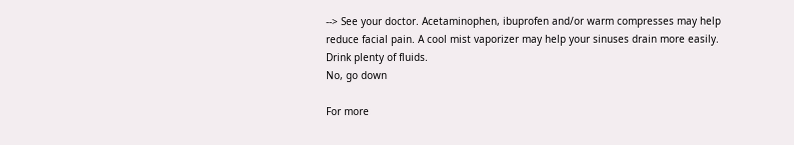--> See your doctor. Acetaminophen, ibuprofen and/or warm compresses may help reduce facial pain. A cool mist vaporizer may help your sinuses drain more easily. Drink plenty of fluids.
No, go down

For more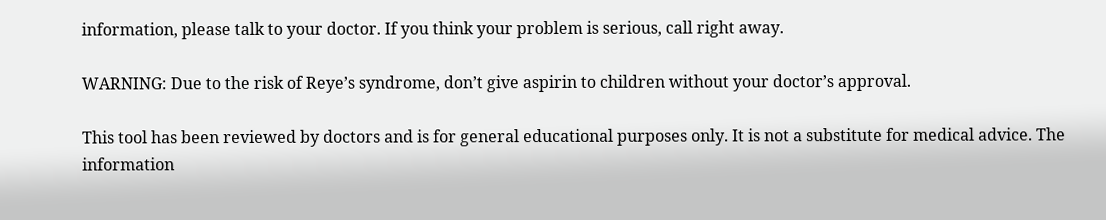information, please talk to your doctor. If you think your problem is serious, call right away.

WARNING: Due to the risk of Reye’s syndrome, don’t give aspirin to children without your doctor’s approval.

This tool has been reviewed by doctors and is for general educational purposes only. It is not a substitute for medical advice. The information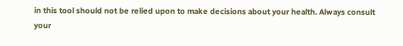in this tool should not be relied upon to make decisions about your health. Always consult your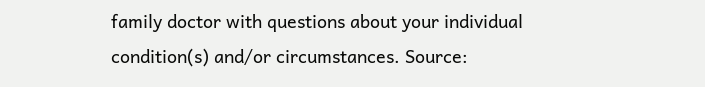family doctor with questions about your individual condition(s) and/or circumstances. Source: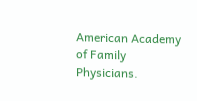American Academy of Family Physicians.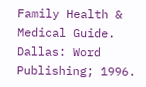Family Health & Medical Guide. Dallas: Word Publishing; 1996.